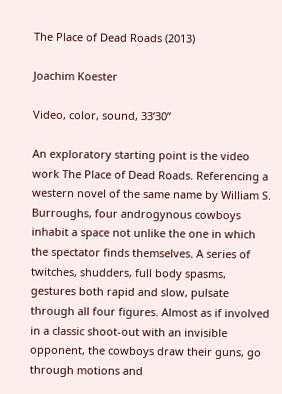The Place of Dead Roads (2013)

Joachim Koester

Video, color, sound, 33’30”

An exploratory starting point is the video work The Place of Dead Roads. Referencing a western novel of the same name by William S. Burroughs, four androgynous cowboys inhabit a space not unlike the one in which the spectator finds themselves. A series of twitches, shudders, full body spasms, gestures both rapid and slow, pulsate through all four figures. Almost as if involved in a classic shoot-out with an invisible opponent, the cowboys draw their guns, go through motions and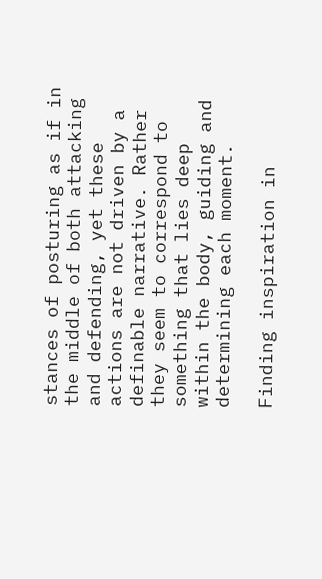stances of posturing as if in the middle of both attacking and defending, yet these actions are not driven by a definable narrative. Rather they seem to correspond to something that lies deep within the body, guiding and determining each moment.

Finding inspiration in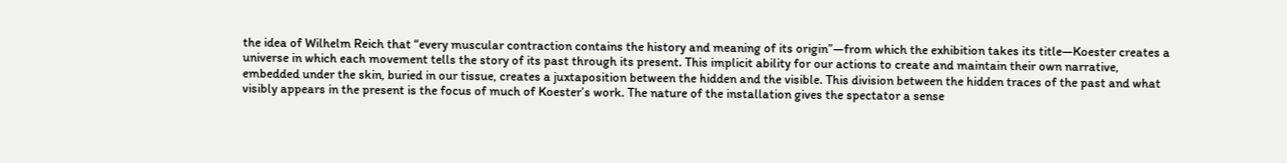the idea of Wilhelm Reich that “every muscular contraction contains the history and meaning of its origin”—from which the exhibition takes its title—Koester creates a universe in which each movement tells the story of its past through its present. This implicit ability for our actions to create and maintain their own narrative, embedded under the skin, buried in our tissue, creates a juxtaposition between the hidden and the visible. This division between the hidden traces of the past and what visibly appears in the present is the focus of much of Koester’s work. The nature of the installation gives the spectator a sense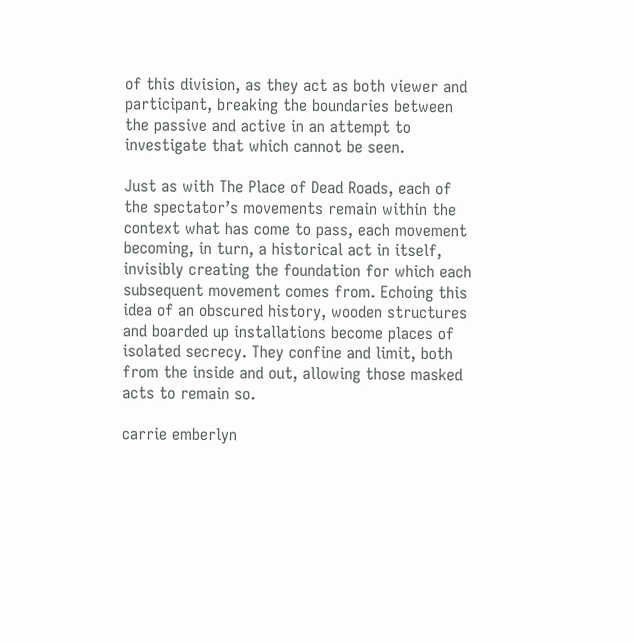of this division, as they act as both viewer and participant, breaking the boundaries between the passive and active in an attempt to investigate that which cannot be seen.

Just as with The Place of Dead Roads, each of the spectator’s movements remain within the context what has come to pass, each movement becoming, in turn, a historical act in itself, invisibly creating the foundation for which each subsequent movement comes from. Echoing this idea of an obscured history, wooden structures and boarded up installations become places of isolated secrecy. They confine and limit, both from the inside and out, allowing those masked acts to remain so.

carrie emberlyn